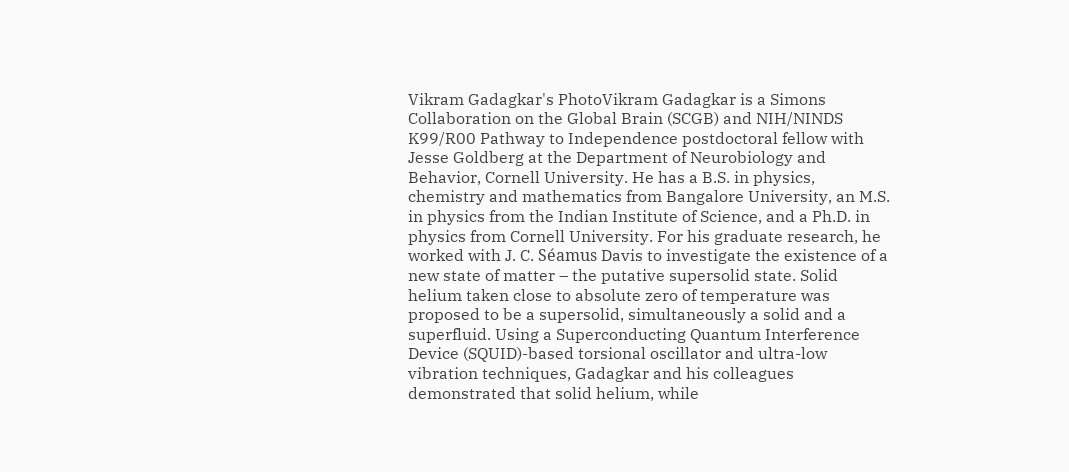Vikram Gadagkar's PhotoVikram Gadagkar is a Simons Collaboration on the Global Brain (SCGB) and NIH/NINDS K99/R00 Pathway to Independence postdoctoral fellow with Jesse Goldberg at the Department of Neurobiology and Behavior, Cornell University. He has a B.S. in physics, chemistry and mathematics from Bangalore University, an M.S. in physics from the Indian Institute of Science, and a Ph.D. in physics from Cornell University. For his graduate research, he worked with J. C. Séamus Davis to investigate the existence of a new state of matter – the putative supersolid state. Solid helium taken close to absolute zero of temperature was proposed to be a supersolid, simultaneously a solid and a superfluid. Using a Superconducting Quantum Interference Device (SQUID)-based torsional oscillator and ultra-low vibration techniques, Gadagkar and his colleagues demonstrated that solid helium, while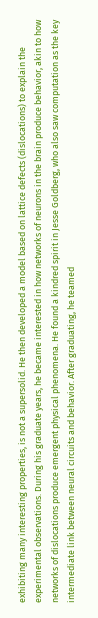exhibiting many interesting properties, is not a supersolid. He then developed a model based on lattice defects (dislocations) to explain the experimental observations. During his graduate years, he became interested in how networks of neurons in the brain produce behavior, akin to how networks of dislocations produce emergent physical phenomena. He found a kindred spirit in Jesse Goldberg, who also saw computation as the key intermediate link between neural circuits and behavior. After graduating, he teamed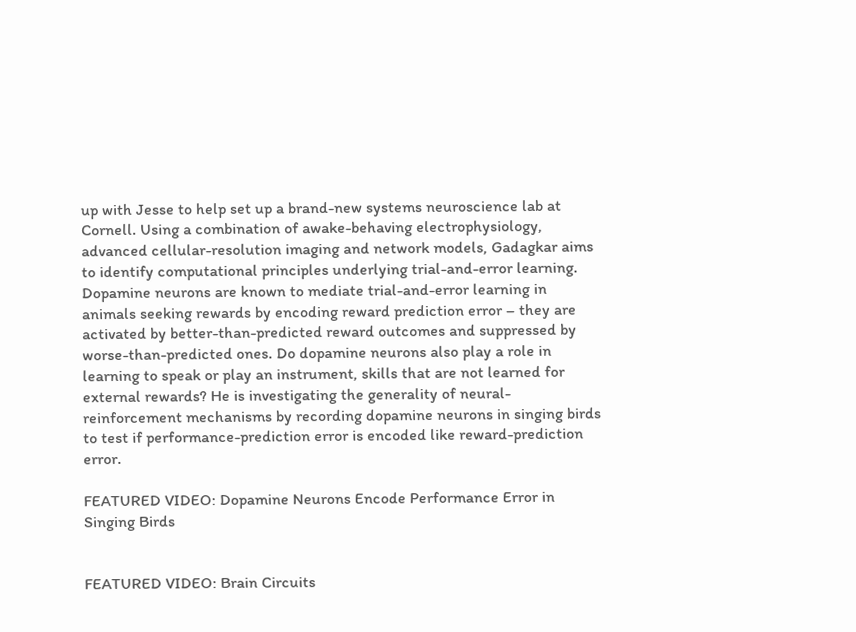up with Jesse to help set up a brand-new systems neuroscience lab at Cornell. Using a combination of awake-behaving electrophysiology, advanced cellular-resolution imaging and network models, Gadagkar aims to identify computational principles underlying trial-and-error learning. Dopamine neurons are known to mediate trial-and-error learning in animals seeking rewards by encoding reward prediction error – they are activated by better-than-predicted reward outcomes and suppressed by worse-than-predicted ones. Do dopamine neurons also play a role in learning to speak or play an instrument, skills that are not learned for external rewards? He is investigating the generality of neural-reinforcement mechanisms by recording dopamine neurons in singing birds to test if performance-prediction error is encoded like reward-prediction error.

FEATURED VIDEO: Dopamine Neurons Encode Performance Error in Singing Birds


FEATURED VIDEO: Brain Circuits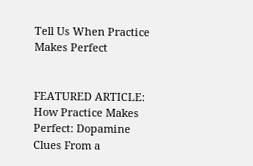Tell Us When Practice Makes Perfect


FEATURED ARTICLE: How Practice Makes Perfect: Dopamine Clues From a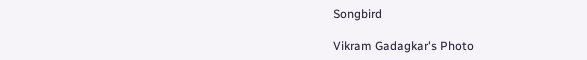Songbird

Vikram Gadagkar's Photo